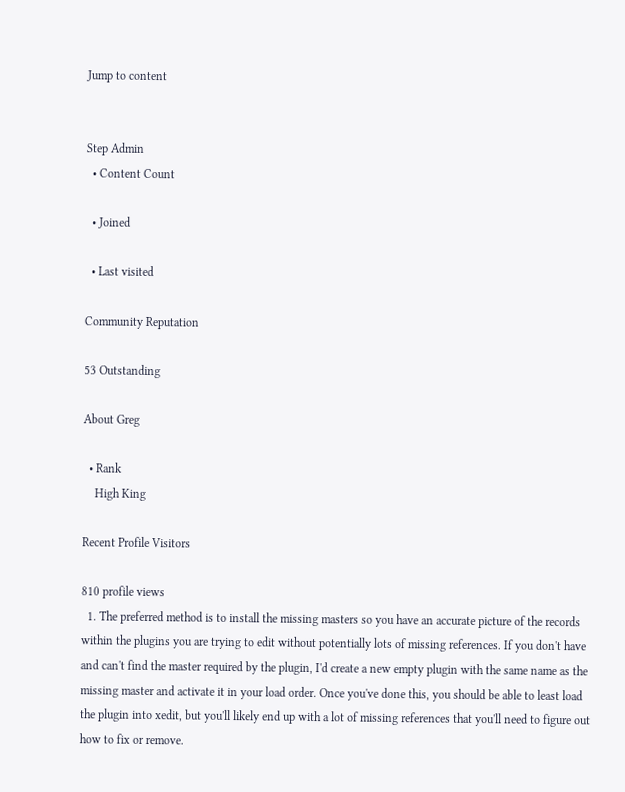Jump to content


Step Admin
  • Content Count

  • Joined

  • Last visited

Community Reputation

53 Outstanding

About Greg

  • Rank
    High King

Recent Profile Visitors

810 profile views
  1. The preferred method is to install the missing masters so you have an accurate picture of the records within the plugins you are trying to edit without potentially lots of missing references. If you don't have and can't find the master required by the plugin, I'd create a new empty plugin with the same name as the missing master and activate it in your load order. Once you've done this, you should be able to least load the plugin into xedit, but you'll likely end up with a lot of missing references that you'll need to figure out how to fix or remove.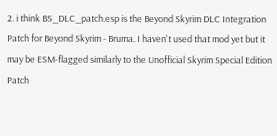2. i think BS_DLC_patch.esp is the Beyond Skyrim DLC Integration Patch for Beyond Skyrim - Bruma. I haven't used that mod yet but it may be ESM-flagged similarly to the Unofficial Skyrim Special Edition Patch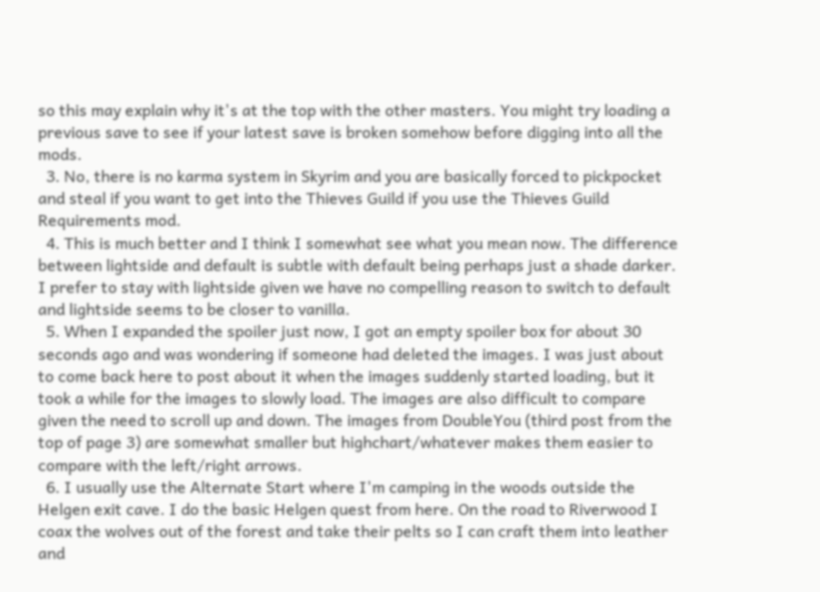so this may explain why it's at the top with the other masters. You might try loading a previous save to see if your latest save is broken somehow before digging into all the mods.
  3. No, there is no karma system in Skyrim and you are basically forced to pickpocket and steal if you want to get into the Thieves Guild if you use the Thieves Guild Requirements mod.
  4. This is much better and I think I somewhat see what you mean now. The difference between lightside and default is subtle with default being perhaps just a shade darker. I prefer to stay with lightside given we have no compelling reason to switch to default and lightside seems to be closer to vanilla.
  5. When I expanded the spoiler just now, I got an empty spoiler box for about 30 seconds ago and was wondering if someone had deleted the images. I was just about to come back here to post about it when the images suddenly started loading, but it took a while for the images to slowly load. The images are also difficult to compare given the need to scroll up and down. The images from DoubleYou (third post from the top of page 3) are somewhat smaller but highchart/whatever makes them easier to compare with the left/right arrows.
  6. I usually use the Alternate Start where I'm camping in the woods outside the Helgen exit cave. I do the basic Helgen quest from here. On the road to Riverwood I coax the wolves out of the forest and take their pelts so I can craft them into leather and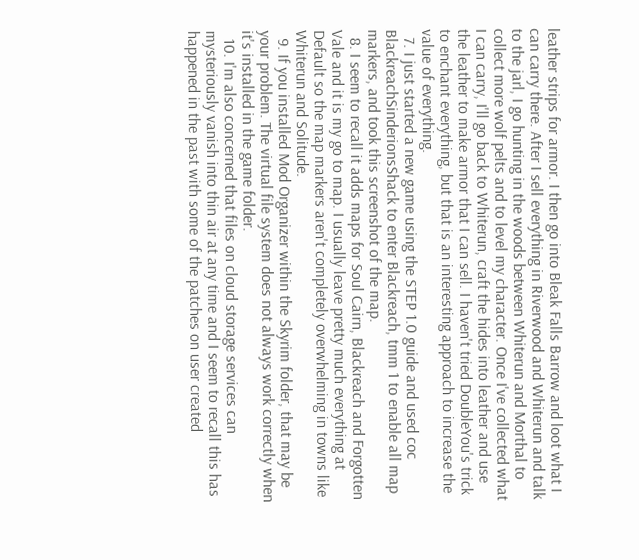leather strips for armor. I then go into Bleak Falls Barrow and loot what I can carry there. After I sell everything in Riverwood and Whiterun and talk to the jarl, I go hunting in the woods between Whiterun and Morthal to collect more wolf pelts and to level my character. Once I've collected what I can carry, I'll go back to Whiterun, craft the hides into leather and use the leather to make armor that I can sell. I haven't tried DoubleYou's trick to enchant everything, but that is an interesting approach to increase the value of everything.
  7. I just started a new game using the STEP 1.0 guide and used coc BlackreachSinderionsShack to enter Blackreach, tmm 1 to enable all map markers, and took this screenshot of the map.
  8. I seem to recall it adds maps for Soul Cairn, Blackreach and Forgotten Vale and it is my go to map. I usually leave pretty much everything at Default so the map markers aren't completely overwhelming in towns like Whiterun and Solitude.
  9. If you installed Mod Organizer within the Skyrim folder, that may be your problem. The virtual file system does not always work correctly when it's installed in the game folder.
  10. I'm also concerned that files on cloud storage services can mysteriously vanish into thin air at any time and I seem to recall this has happened in the past with some of the patches on user created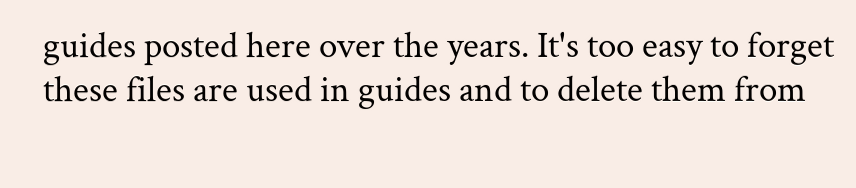guides posted here over the years. It's too easy to forget these files are used in guides and to delete them from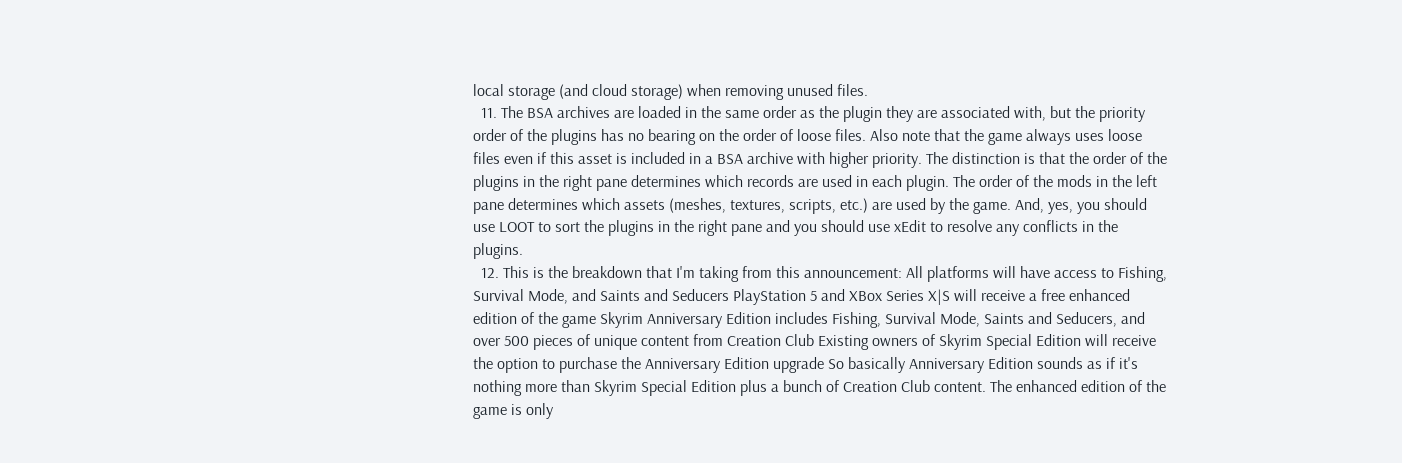local storage (and cloud storage) when removing unused files.
  11. The BSA archives are loaded in the same order as the plugin they are associated with, but the priority order of the plugins has no bearing on the order of loose files. Also note that the game always uses loose files even if this asset is included in a BSA archive with higher priority. The distinction is that the order of the plugins in the right pane determines which records are used in each plugin. The order of the mods in the left pane determines which assets (meshes, textures, scripts, etc.) are used by the game. And, yes, you should use LOOT to sort the plugins in the right pane and you should use xEdit to resolve any conflicts in the plugins.
  12. This is the breakdown that I'm taking from this announcement: All platforms will have access to Fishing, Survival Mode, and Saints and Seducers PlayStation 5 and XBox Series X|S will receive a free enhanced edition of the game Skyrim Anniversary Edition includes Fishing, Survival Mode, Saints and Seducers, and over 500 pieces of unique content from Creation Club Existing owners of Skyrim Special Edition will receive the option to purchase the Anniversary Edition upgrade So basically Anniversary Edition sounds as if it's nothing more than Skyrim Special Edition plus a bunch of Creation Club content. The enhanced edition of the game is only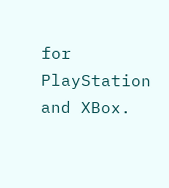for PlayStation and XBox.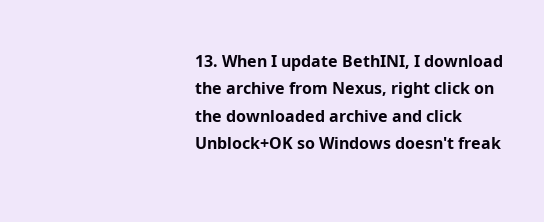13. When I update BethINI, I download the archive from Nexus, right click on the downloaded archive and click Unblock+OK so Windows doesn't freak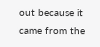out because it came from the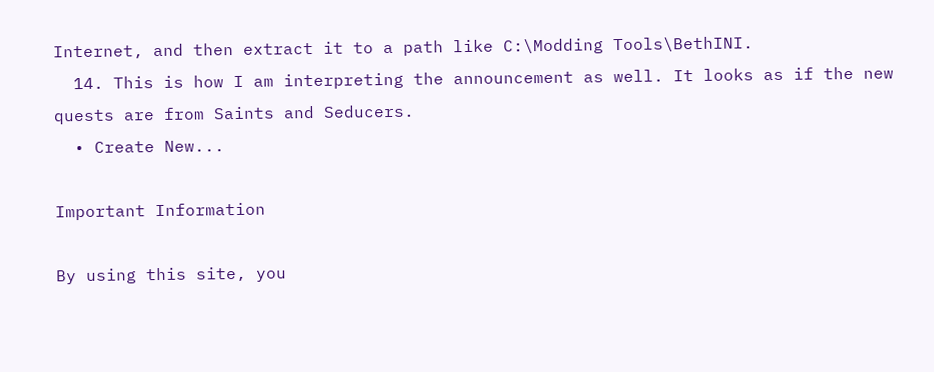Internet, and then extract it to a path like C:\Modding Tools\BethINI.
  14. This is how I am interpreting the announcement as well. It looks as if the new quests are from Saints and Seducers.
  • Create New...

Important Information

By using this site, you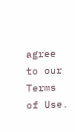agree to our Terms of Use.